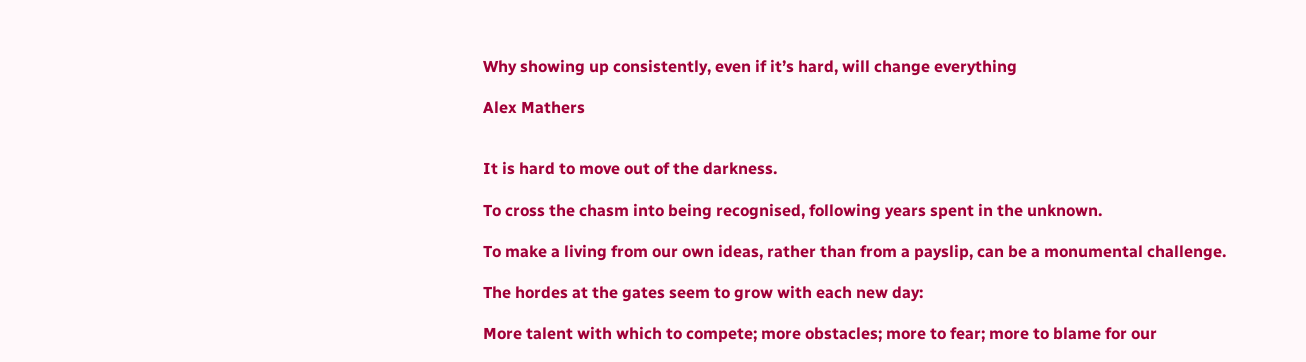Why showing up consistently, even if it’s hard, will change everything

Alex Mathers


It is hard to move out of the darkness.

To cross the chasm into being recognised, following years spent in the unknown.

To make a living from our own ideas, rather than from a payslip, can be a monumental challenge.

The hordes at the gates seem to grow with each new day:

More talent with which to compete; more obstacles; more to fear; more to blame for our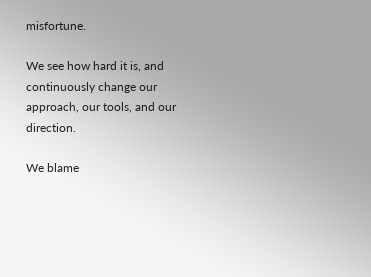misfortune.

We see how hard it is, and continuously change our approach, our tools, and our direction.

We blame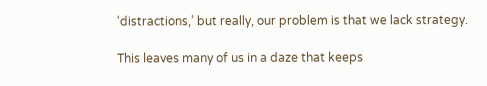‘distractions,’ but really, our problem is that we lack strategy.

This leaves many of us in a daze that keeps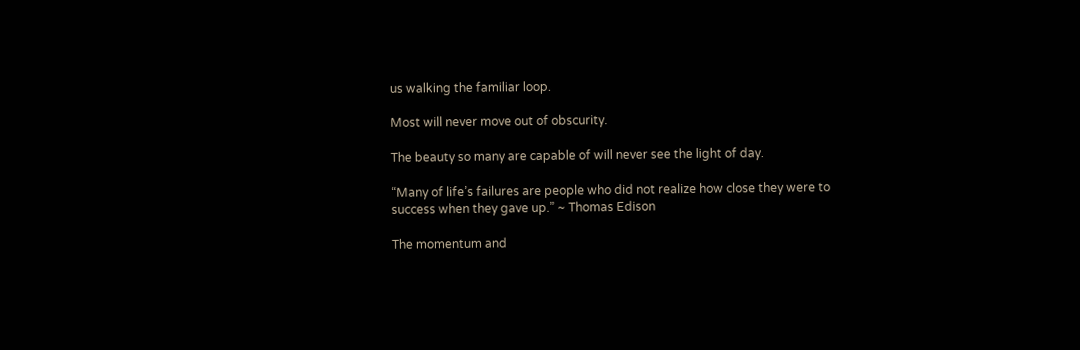us walking the familiar loop.

Most will never move out of obscurity.

The beauty so many are capable of will never see the light of day.

“Many of life’s failures are people who did not realize how close they were to success when they gave up.” ~ Thomas Edison

The momentum and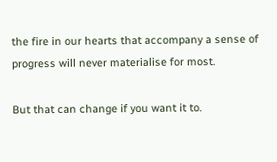the fire in our hearts that accompany a sense of progress will never materialise for most.

But that can change if you want it to.